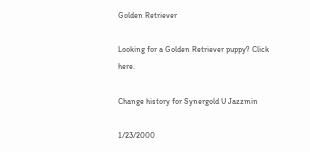Golden Retriever

Looking for a Golden Retriever puppy? Click here.

Change history for Synergold U Jazzmin

1/23/2000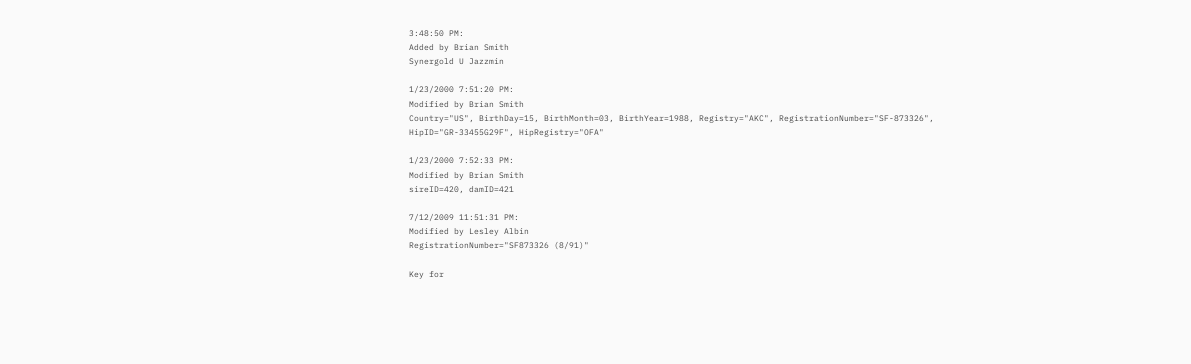3:48:50 PM:
Added by Brian Smith
Synergold U Jazzmin

1/23/2000 7:51:20 PM:
Modified by Brian Smith
Country="US", BirthDay=15, BirthMonth=03, BirthYear=1988, Registry="AKC", RegistrationNumber="SF-873326", HipID="GR-33455G29F", HipRegistry="OFA"

1/23/2000 7:52:33 PM:
Modified by Brian Smith
sireID=420, damID=421

7/12/2009 11:51:31 PM:
Modified by Lesley Albin
RegistrationNumber="SF873326 (8/91)"

Key for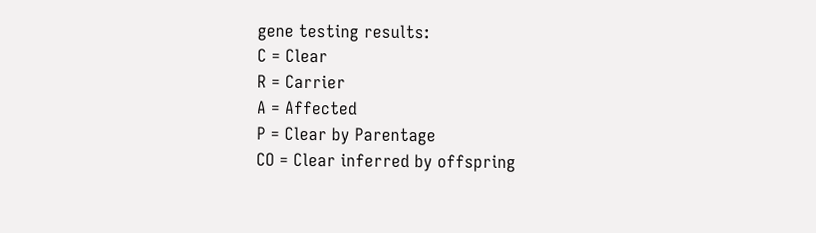gene testing results:
C = Clear
R = Carrier
A = Affected
P = Clear by Parentage
CO = Clear inferred by offspring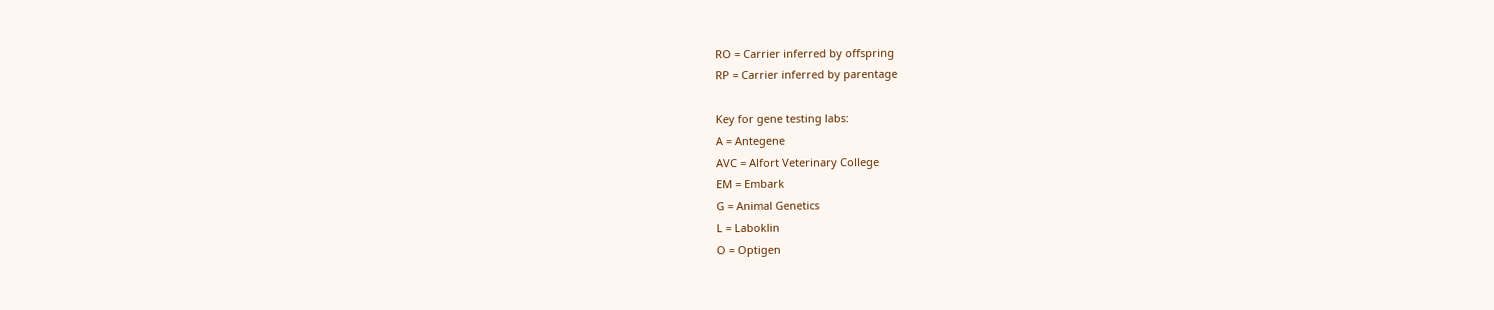RO = Carrier inferred by offspring
RP = Carrier inferred by parentage

Key for gene testing labs:
A = Antegene
AVC = Alfort Veterinary College
EM = Embark
G = Animal Genetics
L = Laboklin
O = Optigen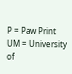P = Paw Print
UM = University of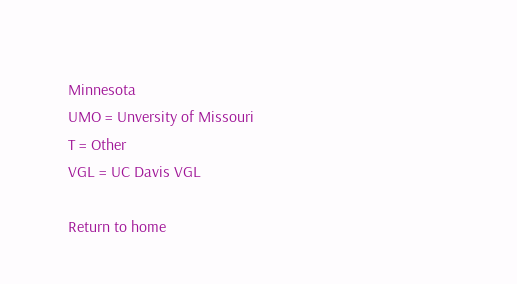Minnesota
UMO = Unversity of Missouri
T = Other
VGL = UC Davis VGL

Return to home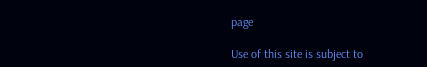page

Use of this site is subject to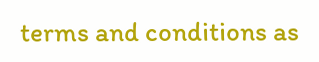terms and conditions as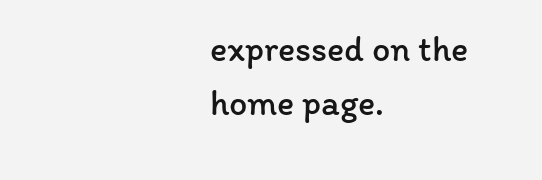expressed on the home page.